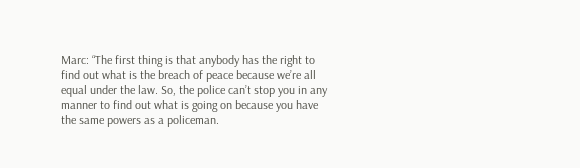Marc: “The first thing is that anybody has the right to find out what is the breach of peace because we’re all equal under the law. So, the police can’t stop you in any manner to find out what is going on because you have the same powers as a policeman.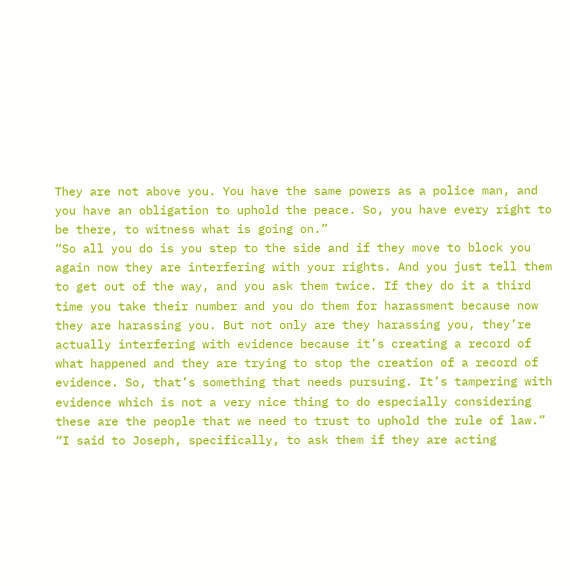They are not above you. You have the same powers as a police man, and you have an obligation to uphold the peace. So, you have every right to be there, to witness what is going on.”
“So all you do is you step to the side and if they move to block you again now they are interfering with your rights. And you just tell them to get out of the way, and you ask them twice. If they do it a third time you take their number and you do them for harassment because now they are harassing you. But not only are they harassing you, they’re actually interfering with evidence because it’s creating a record of what happened and they are trying to stop the creation of a record of evidence. So, that’s something that needs pursuing. It’s tampering with evidence which is not a very nice thing to do especially considering these are the people that we need to trust to uphold the rule of law.”
“I said to Joseph, specifically, to ask them if they are acting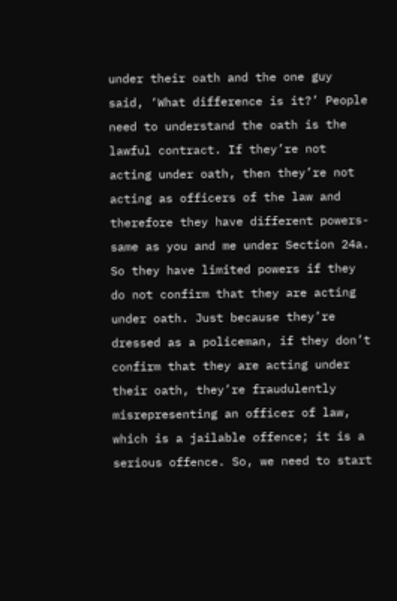under their oath and the one guy said, ‘What difference is it?’ People need to understand the oath is the lawful contract. If they’re not acting under oath, then they’re not acting as officers of the law and therefore they have different powers- same as you and me under Section 24a. So they have limited powers if they do not confirm that they are acting under oath. Just because they’re dressed as a policeman, if they don’t confirm that they are acting under their oath, they’re fraudulently misrepresenting an officer of law, which is a jailable offence; it is a serious offence. So, we need to start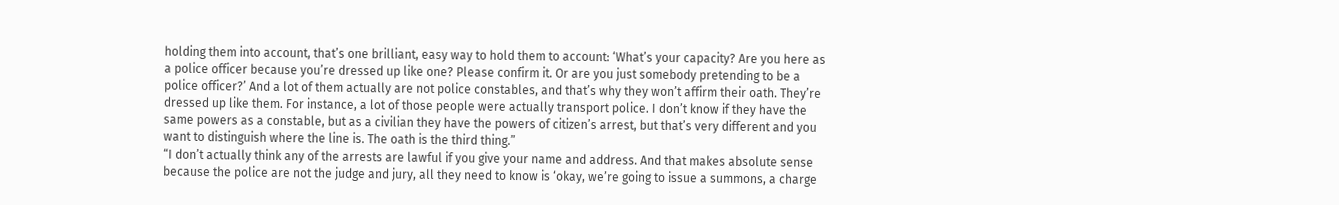holding them into account, that’s one brilliant, easy way to hold them to account: ‘What’s your capacity? Are you here as a police officer because you’re dressed up like one? Please confirm it. Or are you just somebody pretending to be a police officer?’ And a lot of them actually are not police constables, and that’s why they won’t affirm their oath. They’re dressed up like them. For instance, a lot of those people were actually transport police. I don’t know if they have the same powers as a constable, but as a civilian they have the powers of citizen’s arrest, but that’s very different and you want to distinguish where the line is. The oath is the third thing.”
“I don’t actually think any of the arrests are lawful if you give your name and address. And that makes absolute sense because the police are not the judge and jury, all they need to know is ‘okay, we’re going to issue a summons, a charge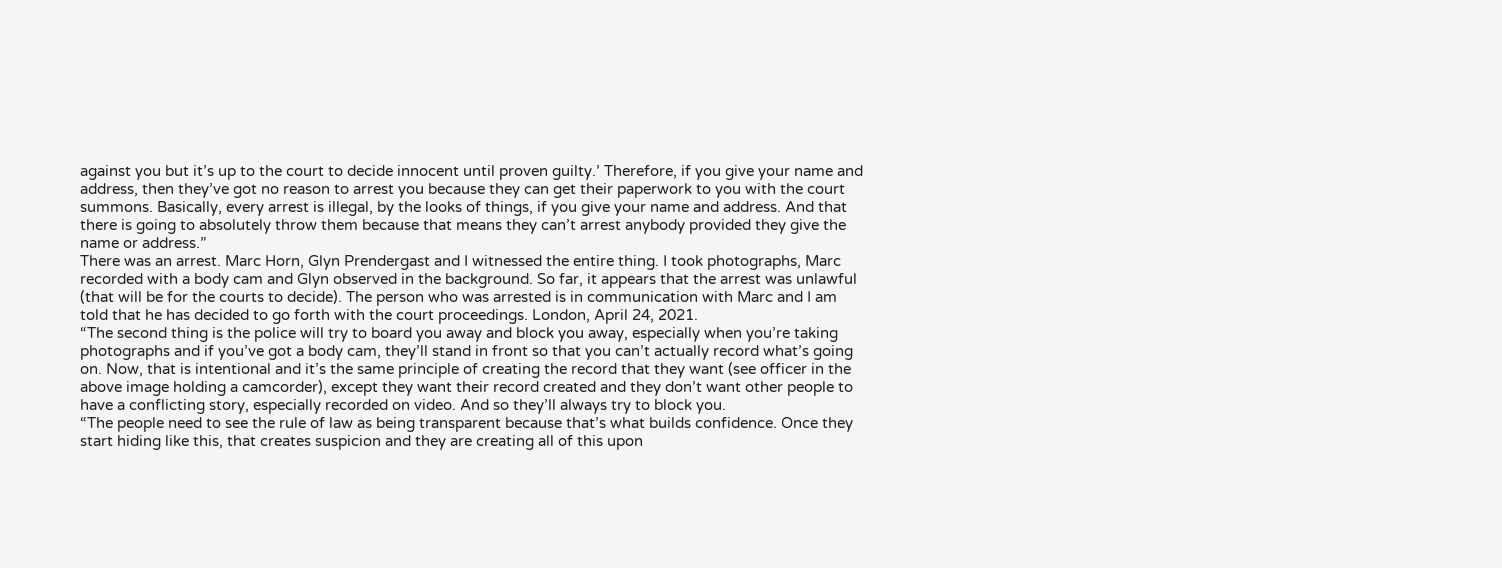against you but it’s up to the court to decide innocent until proven guilty.’ Therefore, if you give your name and address, then they’ve got no reason to arrest you because they can get their paperwork to you with the court summons. Basically, every arrest is illegal, by the looks of things, if you give your name and address. And that there is going to absolutely throw them because that means they can’t arrest anybody provided they give the name or address.”
There was an arrest. Marc Horn, Glyn Prendergast and I witnessed the entire thing. I took photographs, Marc recorded with a body cam and Glyn observed in the background. So far, it appears that the arrest was unlawful (that will be for the courts to decide). The person who was arrested is in communication with Marc and I am told that he has decided to go forth with the court proceedings. London, April 24, 2021.
“The second thing is the police will try to board you away and block you away, especially when you’re taking photographs and if you’ve got a body cam, they’ll stand in front so that you can’t actually record what’s going on. Now, that is intentional and it’s the same principle of creating the record that they want (see officer in the above image holding a camcorder), except they want their record created and they don’t want other people to have a conflicting story, especially recorded on video. And so they’ll always try to block you.
“The people need to see the rule of law as being transparent because that’s what builds confidence. Once they start hiding like this, that creates suspicion and they are creating all of this upon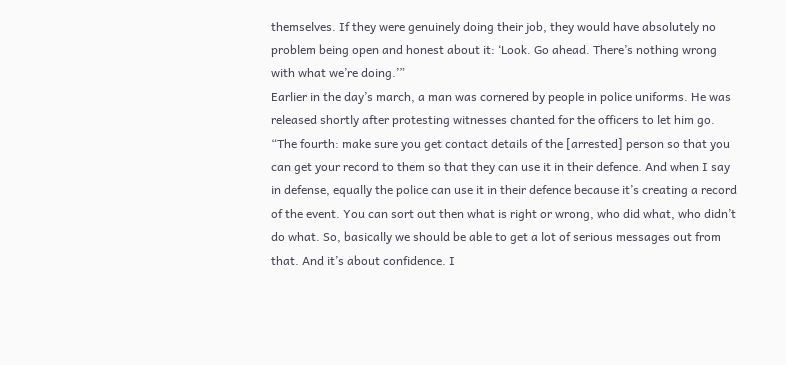themselves. If they were genuinely doing their job, they would have absolutely no problem being open and honest about it: ‘Look. Go ahead. There’s nothing wrong with what we’re doing.’”
Earlier in the day’s march, a man was cornered by people in police uniforms. He was released shortly after protesting witnesses chanted for the officers to let him go.
“The fourth: make sure you get contact details of the [arrested] person so that you can get your record to them so that they can use it in their defence. And when I say in defense, equally the police can use it in their defence because it’s creating a record of the event. You can sort out then what is right or wrong, who did what, who didn’t do what. So, basically we should be able to get a lot of serious messages out from that. And it’s about confidence. I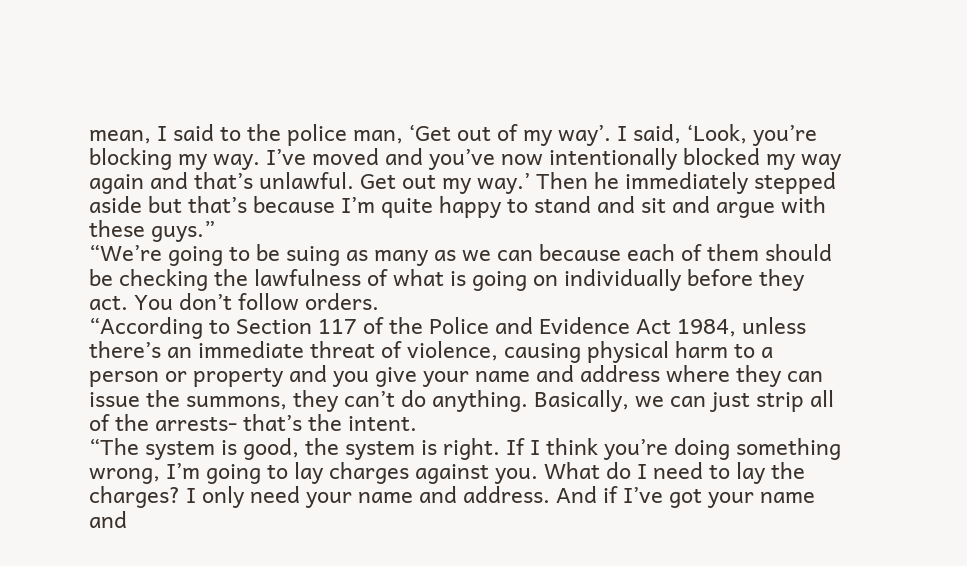mean, I said to the police man, ‘Get out of my way’. I said, ‘Look, you’re blocking my way. I’ve moved and you’ve now intentionally blocked my way again and that’s unlawful. Get out my way.’ Then he immediately stepped aside but that’s because I’m quite happy to stand and sit and argue with these guys.”
“We’re going to be suing as many as we can because each of them should be checking the lawfulness of what is going on individually before they act. You don’t follow orders.
“According to Section 117 of the Police and Evidence Act 1984, unless there’s an immediate threat of violence, causing physical harm to a person or property and you give your name and address where they can issue the summons, they can’t do anything. Basically, we can just strip all of the arrests- that’s the intent.
“The system is good, the system is right. If I think you’re doing something wrong, I’m going to lay charges against you. What do I need to lay the charges? I only need your name and address. And if I’ve got your name and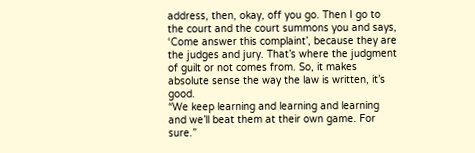address, then, okay, off you go. Then I go to the court and the court summons you and says, ‘Come answer this complaint’, because they are the judges and jury. That’s where the judgment of guilt or not comes from. So, it makes absolute sense the way the law is written, it’s good.
“We keep learning and learning and learning and we’ll beat them at their own game. For sure.”